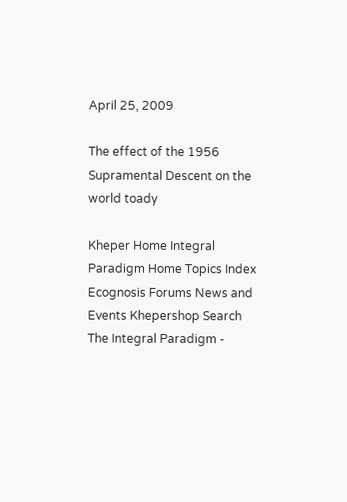April 25, 2009

The effect of the 1956 Supramental Descent on the world toady

Kheper Home Integral Paradigm Home Topics Index Ecognosis Forums News and Events Khepershop Search
The Integral Paradigm -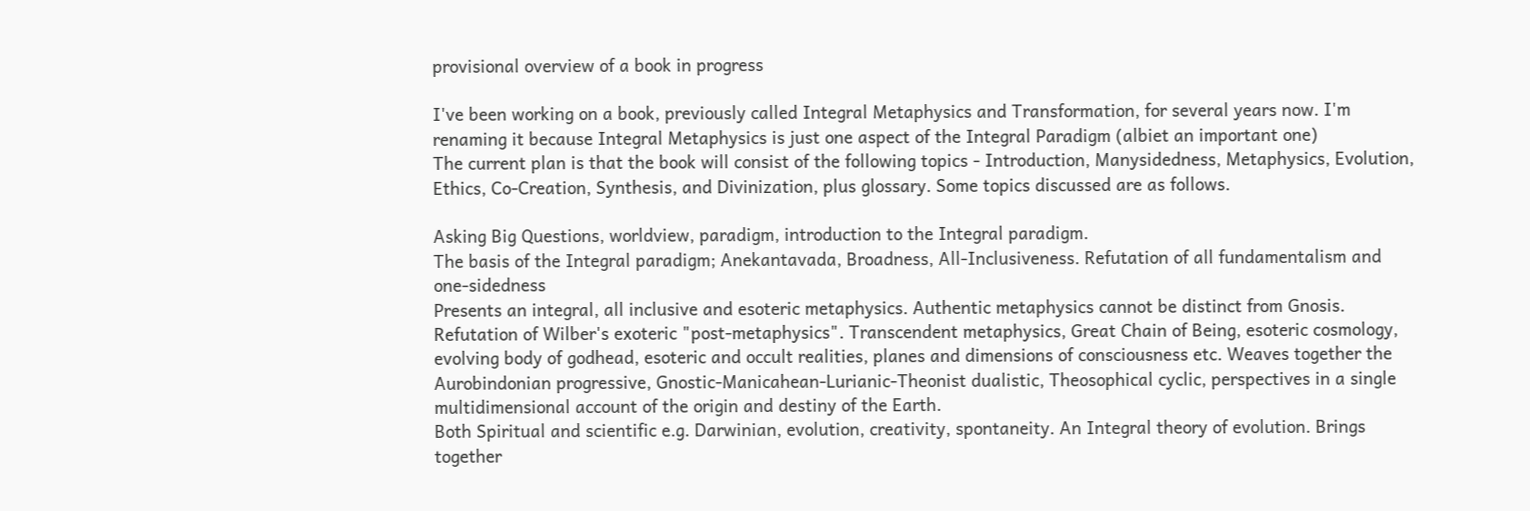provisional overview of a book in progress

I've been working on a book, previously called Integral Metaphysics and Transformation, for several years now. I'm renaming it because Integral Metaphysics is just one aspect of the Integral Paradigm (albiet an important one)
The current plan is that the book will consist of the following topics - Introduction, Manysidedness, Metaphysics, Evolution, Ethics, Co-Creation, Synthesis, and Divinization, plus glossary. Some topics discussed are as follows.

Asking Big Questions, worldview, paradigm, introduction to the Integral paradigm.
The basis of the Integral paradigm; Anekantavada, Broadness, All-Inclusiveness. Refutation of all fundamentalism and one-sidedness
Presents an integral, all inclusive and esoteric metaphysics. Authentic metaphysics cannot be distinct from Gnosis. Refutation of Wilber's exoteric "post-metaphysics". Transcendent metaphysics, Great Chain of Being, esoteric cosmology, evolving body of godhead, esoteric and occult realities, planes and dimensions of consciousness etc. Weaves together the Aurobindonian progressive, Gnostic-Manicahean-Lurianic-Theonist dualistic, Theosophical cyclic, perspectives in a single multidimensional account of the origin and destiny of the Earth.
Both Spiritual and scientific e.g. Darwinian, evolution, creativity, spontaneity. An Integral theory of evolution. Brings together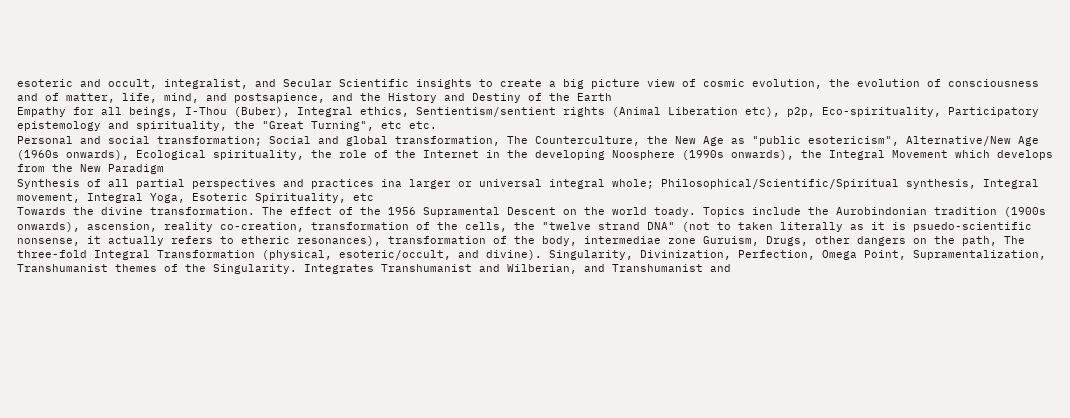esoteric and occult, integralist, and Secular Scientific insights to create a big picture view of cosmic evolution, the evolution of consciousness and of matter, life, mind, and postsapience, and the History and Destiny of the Earth
Empathy for all beings, I-Thou (Buber), Integral ethics, Sentientism/sentient rights (Animal Liberation etc), p2p, Eco-spirituality, Participatory epistemology and spirituality, the "Great Turning", etc etc.
Personal and social transformation; Social and global transformation, The Counterculture, the New Age as "public esotericism", Alternative/New Age (1960s onwards), Ecological spirituality, the role of the Internet in the developing Noosphere (1990s onwards), the Integral Movement which develops from the New Paradigm
Synthesis of all partial perspectives and practices ina larger or universal integral whole; Philosophical/Scientific/Spiritual synthesis, Integral movement, Integral Yoga, Esoteric Spirituality, etc
Towards the divine transformation. The effect of the 1956 Supramental Descent on the world toady. Topics include the Aurobindonian tradition (1900s onwards), ascension, reality co-creation, transformation of the cells, the "twelve strand DNA" (not to taken literally as it is psuedo-scientific nonsense, it actually refers to etheric resonances), transformation of the body, intermediae zone Guruism, Drugs, other dangers on the path, The three-fold Integral Transformation (physical, esoteric/occult, and divine). Singularity, Divinization, Perfection, Omega Point, Supramentalization, Transhumanist themes of the Singularity. Integrates Transhumanist and Wilberian, and Transhumanist and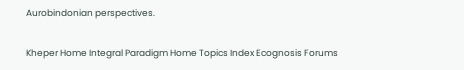Aurobindonian perspectives.

Kheper Home Integral Paradigm Home Topics Index Ecognosis Forums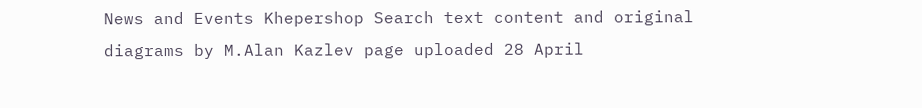News and Events Khepershop Search text content and original diagrams by M.Alan Kazlev page uploaded 28 April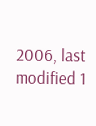2006, last modified 1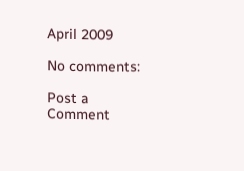April 2009

No comments:

Post a Comment